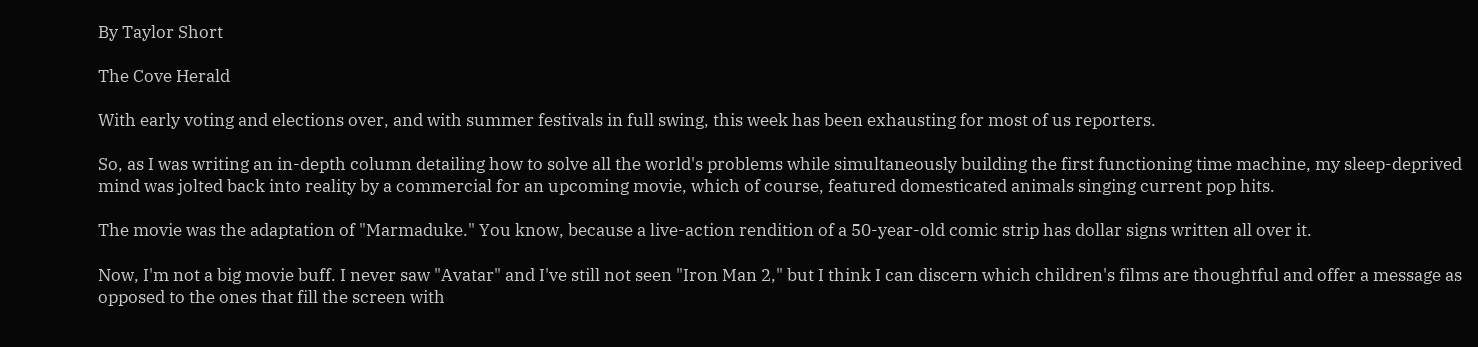By Taylor Short

The Cove Herald

With early voting and elections over, and with summer festivals in full swing, this week has been exhausting for most of us reporters.

So, as I was writing an in-depth column detailing how to solve all the world's problems while simultaneously building the first functioning time machine, my sleep-deprived mind was jolted back into reality by a commercial for an upcoming movie, which of course, featured domesticated animals singing current pop hits.

The movie was the adaptation of "Marmaduke." You know, because a live-action rendition of a 50-year-old comic strip has dollar signs written all over it.

Now, I'm not a big movie buff. I never saw "Avatar" and I've still not seen "Iron Man 2," but I think I can discern which children's films are thoughtful and offer a message as opposed to the ones that fill the screen with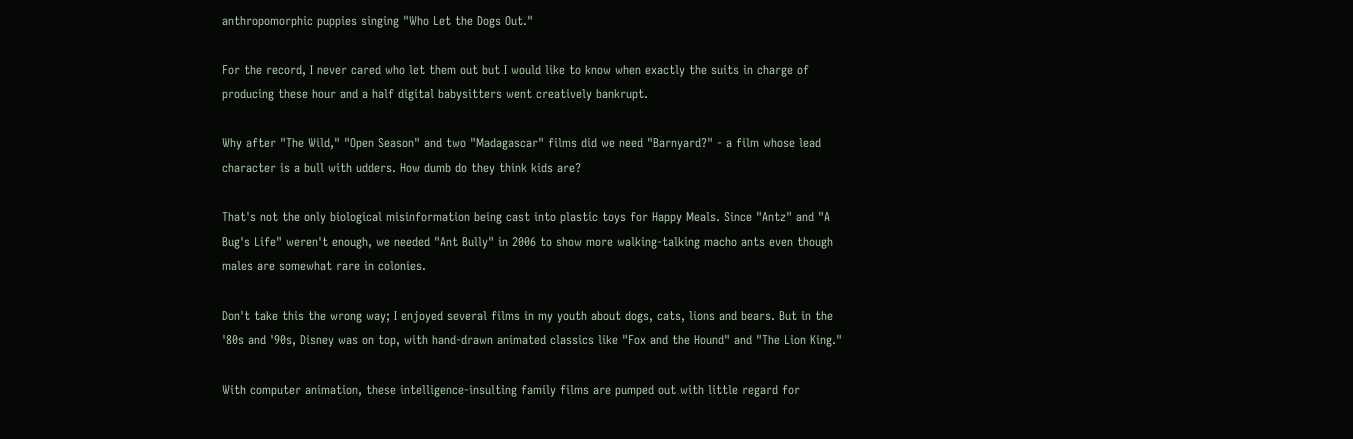anthropomorphic puppies singing "Who Let the Dogs Out."

For the record, I never cared who let them out but I would like to know when exactly the suits in charge of producing these hour and a half digital babysitters went creatively bankrupt.

Why after "The Wild," "Open Season" and two "Madagascar" films did we need "Barnyard?" - a film whose lead character is a bull with udders. How dumb do they think kids are?

That's not the only biological misinformation being cast into plastic toys for Happy Meals. Since "Antz" and "A Bug's Life" weren't enough, we needed "Ant Bully" in 2006 to show more walking-talking macho ants even though males are somewhat rare in colonies.

Don't take this the wrong way; I enjoyed several films in my youth about dogs, cats, lions and bears. But in the '80s and '90s, Disney was on top, with hand-drawn animated classics like "Fox and the Hound" and "The Lion King."

With computer animation, these intelligence-insulting family films are pumped out with little regard for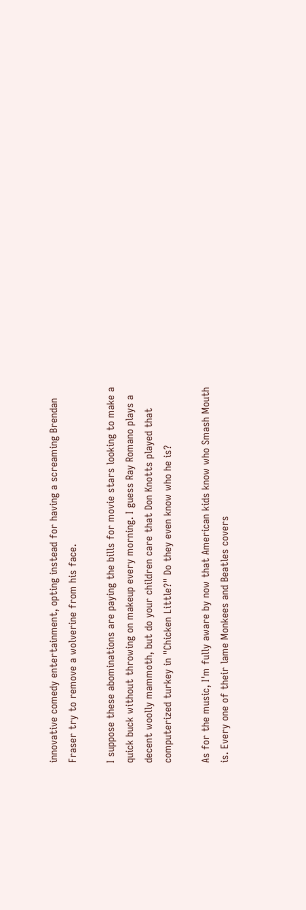innovative comedy entertainment, opting instead for having a screaming Brendan Fraser try to remove a wolverine from his face.

I suppose these abominations are paying the bills for movie stars looking to make a quick buck without throwing on makeup every morning. I guess Ray Romano plays a decent woolly mammoth, but do your children care that Don Knotts played that computerized turkey in "Chicken Little?" Do they even know who he is?

As for the music, I'm fully aware by now that American kids know who Smash Mouth is. Every one of their lame Monkees and Beatles covers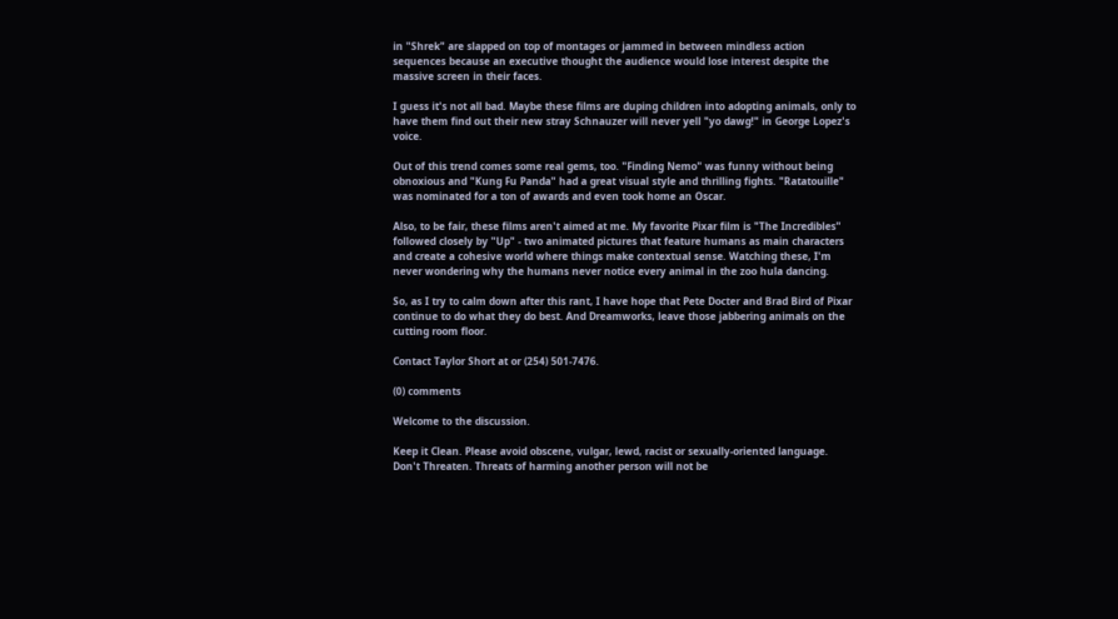in "Shrek" are slapped on top of montages or jammed in between mindless action sequences because an executive thought the audience would lose interest despite the massive screen in their faces.

I guess it's not all bad. Maybe these films are duping children into adopting animals, only to have them find out their new stray Schnauzer will never yell "yo dawg!" in George Lopez's voice.

Out of this trend comes some real gems, too. "Finding Nemo" was funny without being obnoxious and "Kung Fu Panda" had a great visual style and thrilling fights. "Ratatouille" was nominated for a ton of awards and even took home an Oscar.

Also, to be fair, these films aren't aimed at me. My favorite Pixar film is "The Incredibles" followed closely by "Up" - two animated pictures that feature humans as main characters and create a cohesive world where things make contextual sense. Watching these, I'm never wondering why the humans never notice every animal in the zoo hula dancing.

So, as I try to calm down after this rant, I have hope that Pete Docter and Brad Bird of Pixar continue to do what they do best. And Dreamworks, leave those jabbering animals on the cutting room floor.

Contact Taylor Short at or (254) 501-7476.

(0) comments

Welcome to the discussion.

Keep it Clean. Please avoid obscene, vulgar, lewd, racist or sexually-oriented language.
Don't Threaten. Threats of harming another person will not be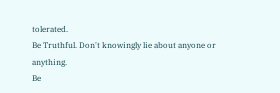tolerated.
Be Truthful. Don't knowingly lie about anyone or anything.
Be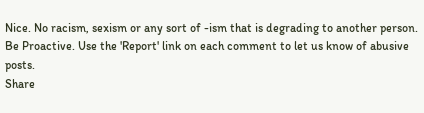Nice. No racism, sexism or any sort of -ism that is degrading to another person.
Be Proactive. Use the 'Report' link on each comment to let us know of abusive posts.
Share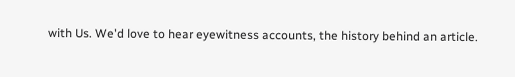with Us. We'd love to hear eyewitness accounts, the history behind an article.